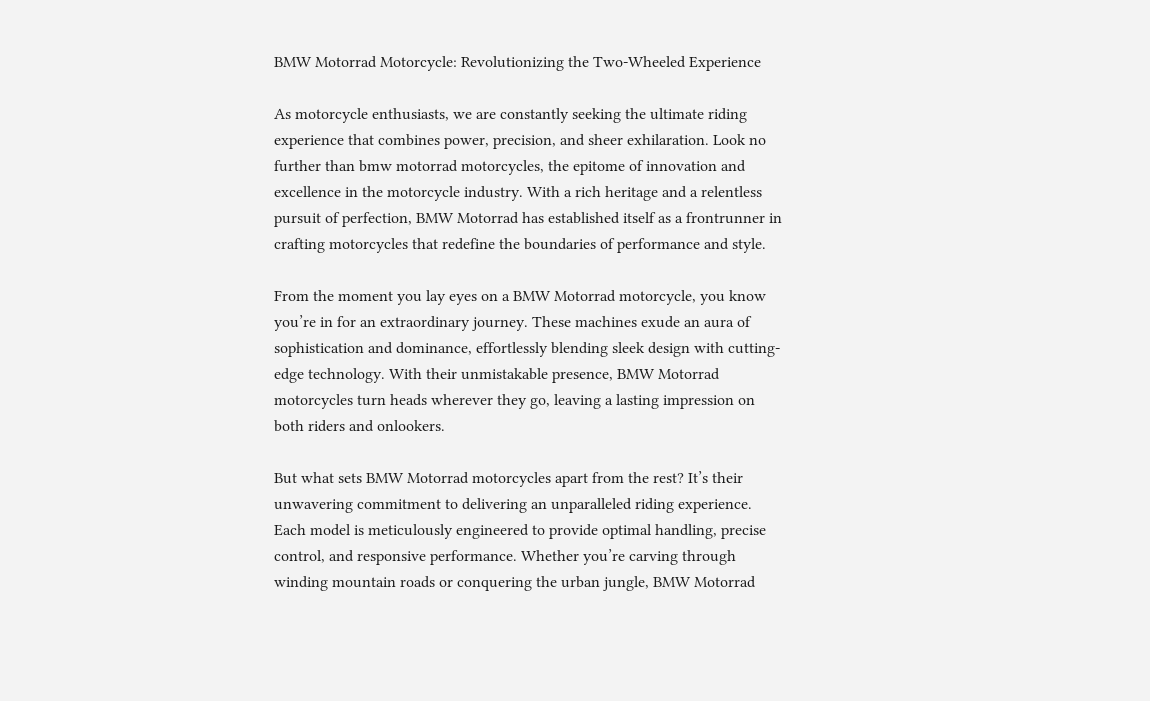BMW Motorrad Motorcycle: Revolutionizing the Two-Wheeled Experience

As motorcycle enthusiasts, we are constantly seeking the ultimate riding experience that combines power, precision, and sheer exhilaration. Look no further than bmw motorrad motorcycles, the epitome of innovation and excellence in the motorcycle industry. With a rich heritage and a relentless pursuit of perfection, BMW Motorrad has established itself as a frontrunner in crafting motorcycles that redefine the boundaries of performance and style.

From the moment you lay eyes on a BMW Motorrad motorcycle, you know you’re in for an extraordinary journey. These machines exude an aura of sophistication and dominance, effortlessly blending sleek design with cutting-edge technology. With their unmistakable presence, BMW Motorrad motorcycles turn heads wherever they go, leaving a lasting impression on both riders and onlookers.

But what sets BMW Motorrad motorcycles apart from the rest? It’s their unwavering commitment to delivering an unparalleled riding experience. Each model is meticulously engineered to provide optimal handling, precise control, and responsive performance. Whether you’re carving through winding mountain roads or conquering the urban jungle, BMW Motorrad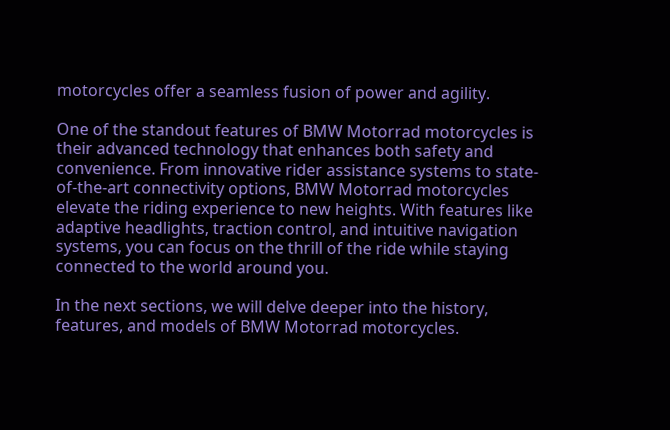motorcycles offer a seamless fusion of power and agility.

One of the standout features of BMW Motorrad motorcycles is their advanced technology that enhances both safety and convenience. From innovative rider assistance systems to state-of-the-art connectivity options, BMW Motorrad motorcycles elevate the riding experience to new heights. With features like adaptive headlights, traction control, and intuitive navigation systems, you can focus on the thrill of the ride while staying connected to the world around you.

In the next sections, we will delve deeper into the history, features, and models of BMW Motorrad motorcycles.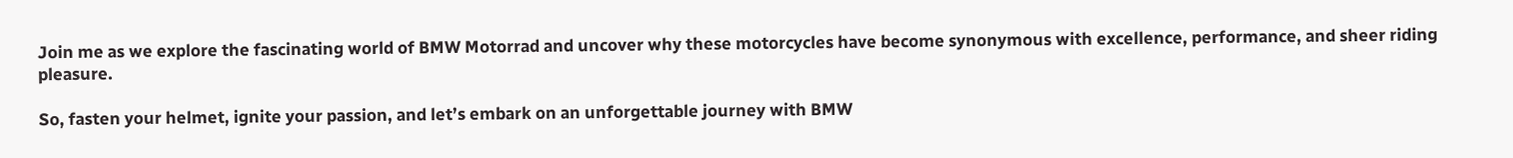Join me as we explore the fascinating world of BMW Motorrad and uncover why these motorcycles have become synonymous with excellence, performance, and sheer riding pleasure.

So, fasten your helmet, ignite your passion, and let’s embark on an unforgettable journey with BMW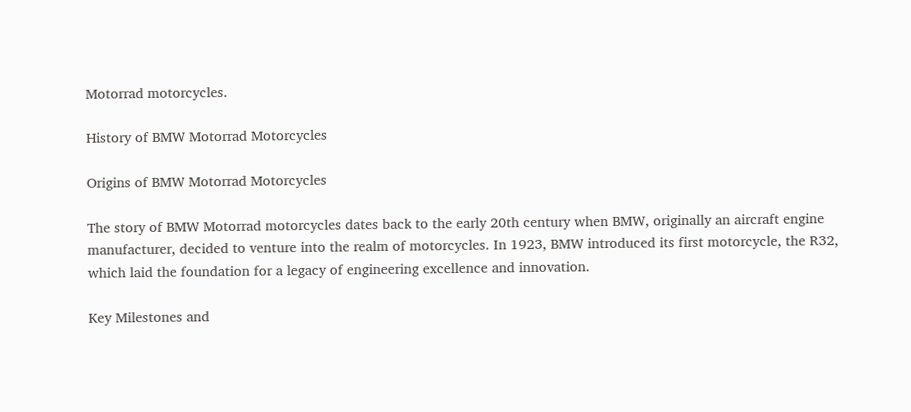Motorrad motorcycles.

History of BMW Motorrad Motorcycles

Origins of BMW Motorrad Motorcycles

The story of BMW Motorrad motorcycles dates back to the early 20th century when BMW, originally an aircraft engine manufacturer, decided to venture into the realm of motorcycles. In 1923, BMW introduced its first motorcycle, the R32, which laid the foundation for a legacy of engineering excellence and innovation.

Key Milestones and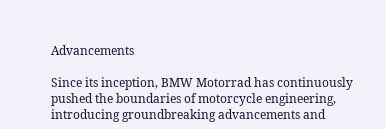Advancements

Since its inception, BMW Motorrad has continuously pushed the boundaries of motorcycle engineering, introducing groundbreaking advancements and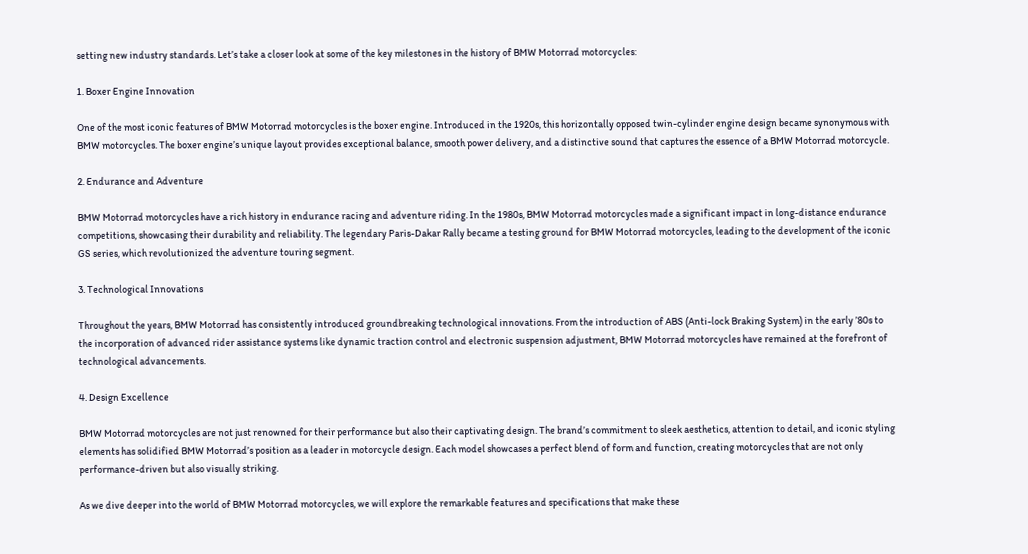setting new industry standards. Let’s take a closer look at some of the key milestones in the history of BMW Motorrad motorcycles:

1. Boxer Engine Innovation

One of the most iconic features of BMW Motorrad motorcycles is the boxer engine. Introduced in the 1920s, this horizontally opposed twin-cylinder engine design became synonymous with BMW motorcycles. The boxer engine’s unique layout provides exceptional balance, smooth power delivery, and a distinctive sound that captures the essence of a BMW Motorrad motorcycle.

2. Endurance and Adventure

BMW Motorrad motorcycles have a rich history in endurance racing and adventure riding. In the 1980s, BMW Motorrad motorcycles made a significant impact in long-distance endurance competitions, showcasing their durability and reliability. The legendary Paris-Dakar Rally became a testing ground for BMW Motorrad motorcycles, leading to the development of the iconic GS series, which revolutionized the adventure touring segment.

3. Technological Innovations

Throughout the years, BMW Motorrad has consistently introduced groundbreaking technological innovations. From the introduction of ABS (Anti-lock Braking System) in the early ’80s to the incorporation of advanced rider assistance systems like dynamic traction control and electronic suspension adjustment, BMW Motorrad motorcycles have remained at the forefront of technological advancements.

4. Design Excellence

BMW Motorrad motorcycles are not just renowned for their performance but also their captivating design. The brand’s commitment to sleek aesthetics, attention to detail, and iconic styling elements has solidified BMW Motorrad’s position as a leader in motorcycle design. Each model showcases a perfect blend of form and function, creating motorcycles that are not only performance-driven but also visually striking.

As we dive deeper into the world of BMW Motorrad motorcycles, we will explore the remarkable features and specifications that make these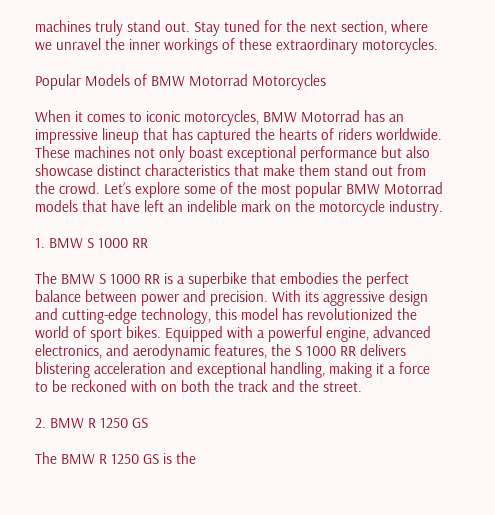machines truly stand out. Stay tuned for the next section, where we unravel the inner workings of these extraordinary motorcycles.

Popular Models of BMW Motorrad Motorcycles

When it comes to iconic motorcycles, BMW Motorrad has an impressive lineup that has captured the hearts of riders worldwide. These machines not only boast exceptional performance but also showcase distinct characteristics that make them stand out from the crowd. Let’s explore some of the most popular BMW Motorrad models that have left an indelible mark on the motorcycle industry.

1. BMW S 1000 RR

The BMW S 1000 RR is a superbike that embodies the perfect balance between power and precision. With its aggressive design and cutting-edge technology, this model has revolutionized the world of sport bikes. Equipped with a powerful engine, advanced electronics, and aerodynamic features, the S 1000 RR delivers blistering acceleration and exceptional handling, making it a force to be reckoned with on both the track and the street.

2. BMW R 1250 GS

The BMW R 1250 GS is the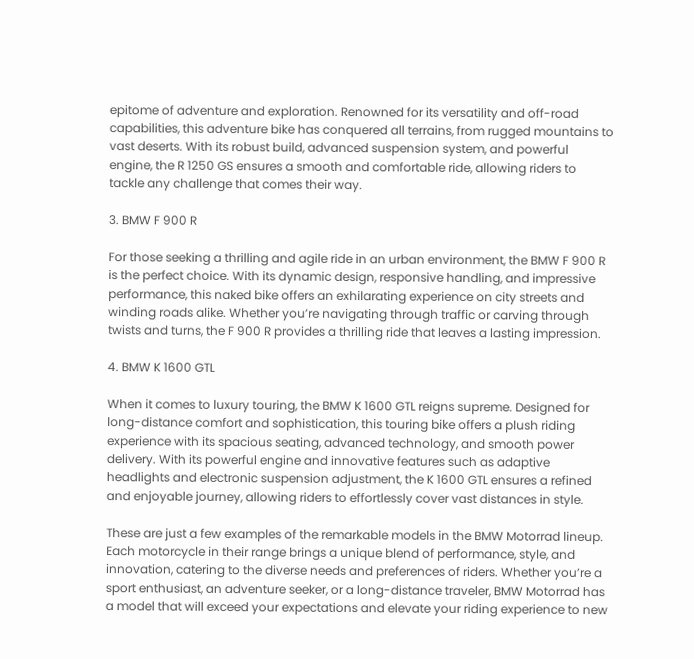epitome of adventure and exploration. Renowned for its versatility and off-road capabilities, this adventure bike has conquered all terrains, from rugged mountains to vast deserts. With its robust build, advanced suspension system, and powerful engine, the R 1250 GS ensures a smooth and comfortable ride, allowing riders to tackle any challenge that comes their way.

3. BMW F 900 R

For those seeking a thrilling and agile ride in an urban environment, the BMW F 900 R is the perfect choice. With its dynamic design, responsive handling, and impressive performance, this naked bike offers an exhilarating experience on city streets and winding roads alike. Whether you’re navigating through traffic or carving through twists and turns, the F 900 R provides a thrilling ride that leaves a lasting impression.

4. BMW K 1600 GTL

When it comes to luxury touring, the BMW K 1600 GTL reigns supreme. Designed for long-distance comfort and sophistication, this touring bike offers a plush riding experience with its spacious seating, advanced technology, and smooth power delivery. With its powerful engine and innovative features such as adaptive headlights and electronic suspension adjustment, the K 1600 GTL ensures a refined and enjoyable journey, allowing riders to effortlessly cover vast distances in style.

These are just a few examples of the remarkable models in the BMW Motorrad lineup. Each motorcycle in their range brings a unique blend of performance, style, and innovation, catering to the diverse needs and preferences of riders. Whether you’re a sport enthusiast, an adventure seeker, or a long-distance traveler, BMW Motorrad has a model that will exceed your expectations and elevate your riding experience to new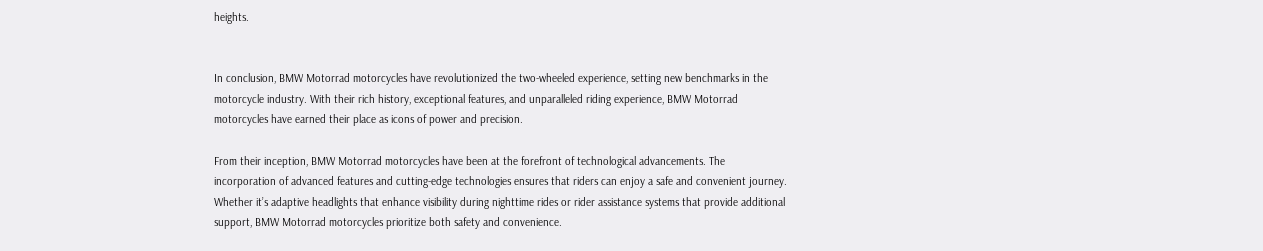heights.


In conclusion, BMW Motorrad motorcycles have revolutionized the two-wheeled experience, setting new benchmarks in the motorcycle industry. With their rich history, exceptional features, and unparalleled riding experience, BMW Motorrad motorcycles have earned their place as icons of power and precision.

From their inception, BMW Motorrad motorcycles have been at the forefront of technological advancements. The incorporation of advanced features and cutting-edge technologies ensures that riders can enjoy a safe and convenient journey. Whether it’s adaptive headlights that enhance visibility during nighttime rides or rider assistance systems that provide additional support, BMW Motorrad motorcycles prioritize both safety and convenience.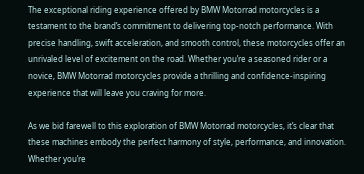The exceptional riding experience offered by BMW Motorrad motorcycles is a testament to the brand’s commitment to delivering top-notch performance. With precise handling, swift acceleration, and smooth control, these motorcycles offer an unrivaled level of excitement on the road. Whether you’re a seasoned rider or a novice, BMW Motorrad motorcycles provide a thrilling and confidence-inspiring experience that will leave you craving for more.

As we bid farewell to this exploration of BMW Motorrad motorcycles, it’s clear that these machines embody the perfect harmony of style, performance, and innovation. Whether you’re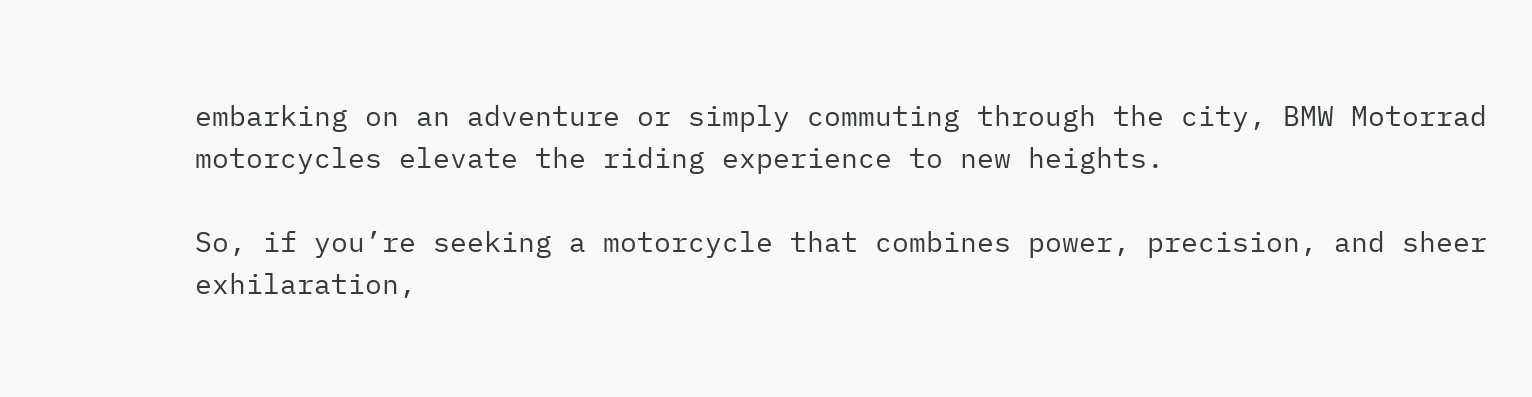embarking on an adventure or simply commuting through the city, BMW Motorrad motorcycles elevate the riding experience to new heights.

So, if you’re seeking a motorcycle that combines power, precision, and sheer exhilaration,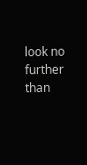look no further than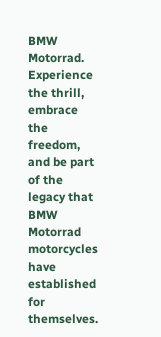BMW Motorrad. Experience the thrill, embrace the freedom, and be part of the legacy that BMW Motorrad motorcycles have established for themselves.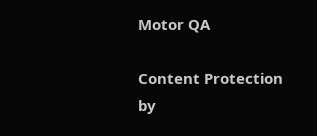Motor QA

Content Protection by